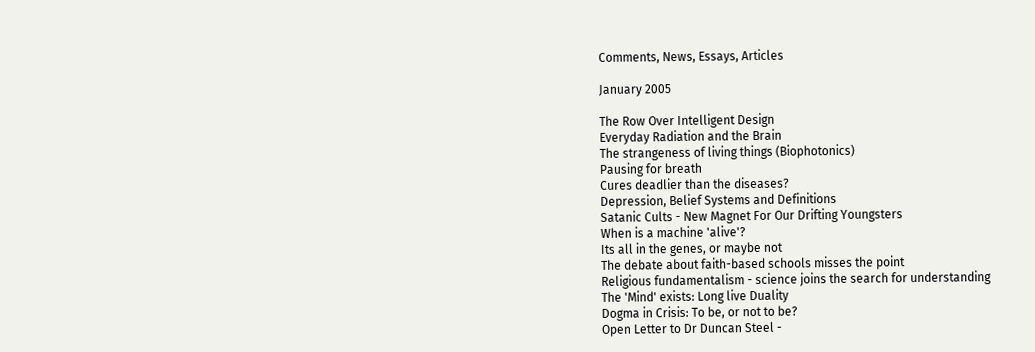Comments, News, Essays, Articles

January 2005

The Row Over Intelligent Design
Everyday Radiation and the Brain
The strangeness of living things (Biophotonics)
Pausing for breath
Cures deadlier than the diseases?
Depression, Belief Systems and Definitions
Satanic Cults - New Magnet For Our Drifting Youngsters
When is a machine 'alive'?
Its all in the genes, or maybe not
The debate about faith-based schools misses the point
Religious fundamentalism - science joins the search for understanding
The 'Mind' exists: Long live Duality
Dogma in Crisis: To be, or not to be?
Open Letter to Dr Duncan Steel -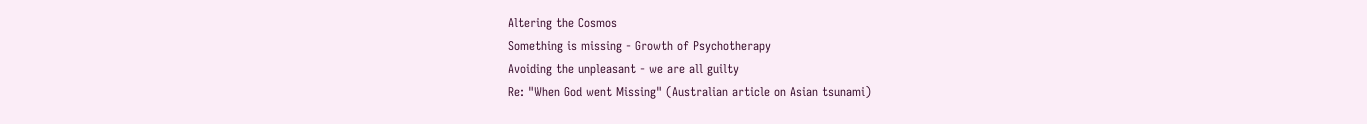Altering the Cosmos
Something is missing - Growth of Psychotherapy
Avoiding the unpleasant - we are all guilty
Re: "When God went Missing" (Australian article on Asian tsunami)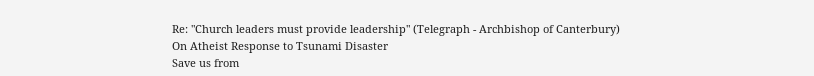Re: "Church leaders must provide leadership" (Telegraph - Archbishop of Canterbury)
On Atheist Response to Tsunami Disaster
Save us from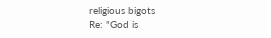religious bigots
Re: "God is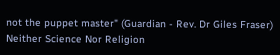not the puppet master" (Guardian - Rev. Dr Giles Fraser)
Neither Science Nor Religion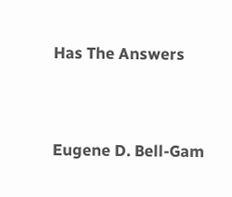Has The Answers


Eugene D. Bell-Gam